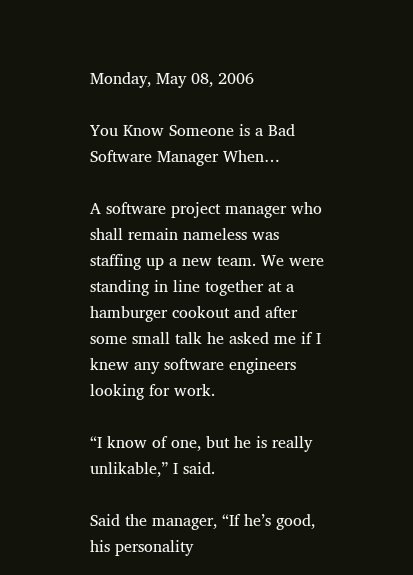Monday, May 08, 2006

You Know Someone is a Bad Software Manager When…

A software project manager who shall remain nameless was staffing up a new team. We were standing in line together at a hamburger cookout and after some small talk he asked me if I knew any software engineers looking for work.

“I know of one, but he is really unlikable,” I said.

Said the manager, “If he’s good, his personality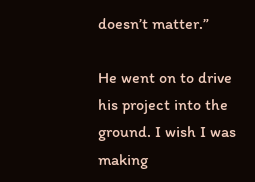doesn’t matter.”

He went on to drive his project into the ground. I wish I was making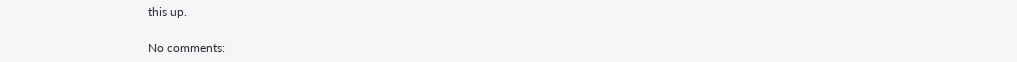this up.

No comments: